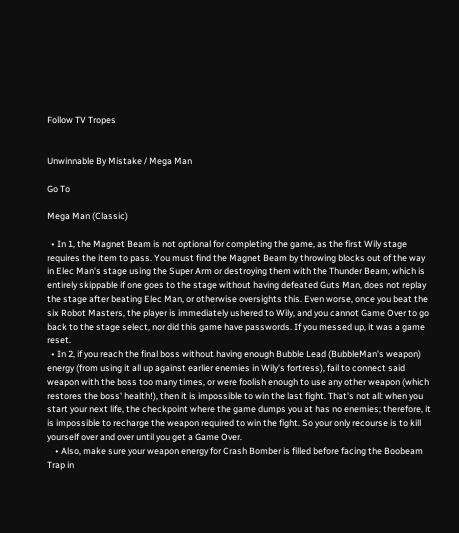Follow TV Tropes


Unwinnable By Mistake / Mega Man

Go To

Mega Man (Classic)

  • In 1, the Magnet Beam is not optional for completing the game, as the first Wily stage requires the item to pass. You must find the Magnet Beam by throwing blocks out of the way in Elec Man's stage using the Super Arm or destroying them with the Thunder Beam, which is entirely skippable if one goes to the stage without having defeated Guts Man, does not replay the stage after beating Elec Man, or otherwise oversights this. Even worse, once you beat the six Robot Masters, the player is immediately ushered to Wily, and you cannot Game Over to go back to the stage select, nor did this game have passwords. If you messed up, it was a game reset.
  • In 2, if you reach the final boss without having enough Bubble Lead (BubbleMan's weapon) energy (from using it all up against earlier enemies in Wily's fortress), fail to connect said weapon with the boss too many times, or were foolish enough to use any other weapon (which restores the boss' health!), then it is impossible to win the last fight. That's not all: when you start your next life, the checkpoint where the game dumps you at has no enemies; therefore, it is impossible to recharge the weapon required to win the fight. So your only recourse is to kill yourself over and over until you get a Game Over.
    • Also, make sure your weapon energy for Crash Bomber is filled before facing the Boobeam Trap in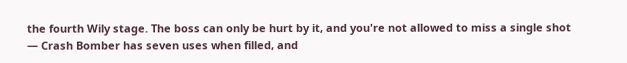the fourth Wily stage. The boss can only be hurt by it, and you're not allowed to miss a single shot — Crash Bomber has seven uses when filled, and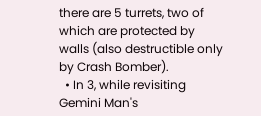there are 5 turrets, two of which are protected by walls (also destructible only by Crash Bomber).
  • In 3, while revisiting Gemini Man's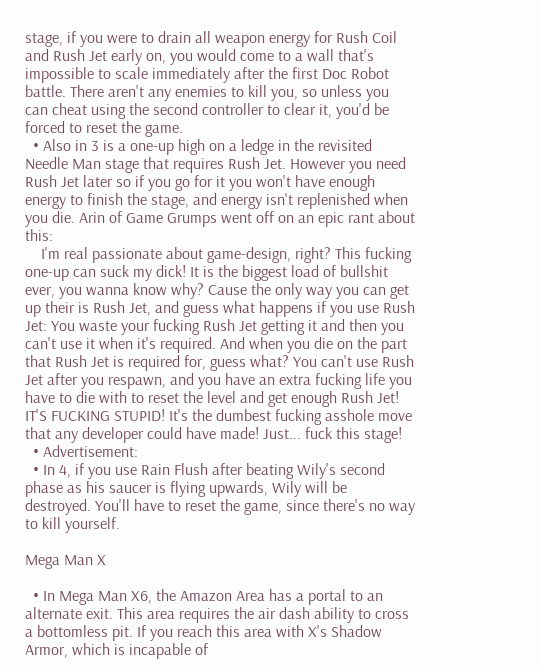stage, if you were to drain all weapon energy for Rush Coil and Rush Jet early on, you would come to a wall that's impossible to scale immediately after the first Doc Robot battle. There aren't any enemies to kill you, so unless you can cheat using the second controller to clear it, you'd be forced to reset the game.
  • Also in 3 is a one-up high on a ledge in the revisited Needle Man stage that requires Rush Jet. However you need Rush Jet later so if you go for it you won't have enough energy to finish the stage, and energy isn't replenished when you die. Arin of Game Grumps went off on an epic rant about this:
    I'm real passionate about game-design, right? This fucking one-up can suck my dick! It is the biggest load of bullshit ever, you wanna know why? Cause the only way you can get up their is Rush Jet, and guess what happens if you use Rush Jet: You waste your fucking Rush Jet getting it and then you can't use it when it's required. And when you die on the part that Rush Jet is required for, guess what? You can't use Rush Jet after you respawn, and you have an extra fucking life you have to die with to reset the level and get enough Rush Jet! IT'S FUCKING STUPID! It's the dumbest fucking asshole move that any developer could have made! Just... fuck this stage!
  • Advertisement:
  • In 4, if you use Rain Flush after beating Wily's second phase as his saucer is flying upwards, Wily will be destroyed. You'll have to reset the game, since there's no way to kill yourself.

Mega Man X

  • In Mega Man X6, the Amazon Area has a portal to an alternate exit. This area requires the air dash ability to cross a bottomless pit. If you reach this area with X's Shadow Armor, which is incapable of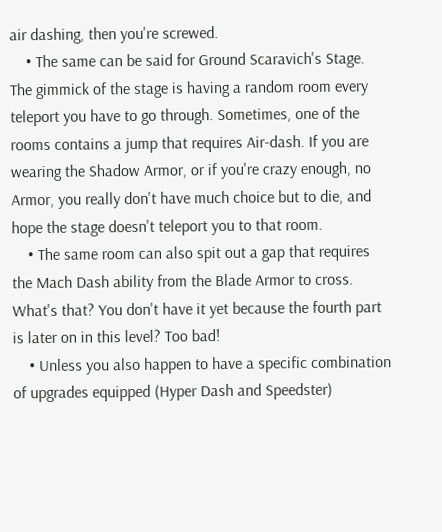air dashing, then you're screwed.
    • The same can be said for Ground Scaravich's Stage. The gimmick of the stage is having a random room every teleport you have to go through. Sometimes, one of the rooms contains a jump that requires Air-dash. If you are wearing the Shadow Armor, or if you're crazy enough, no Armor, you really don't have much choice but to die, and hope the stage doesn't teleport you to that room.
    • The same room can also spit out a gap that requires the Mach Dash ability from the Blade Armor to cross. What's that? You don't have it yet because the fourth part is later on in this level? Too bad!
    • Unless you also happen to have a specific combination of upgrades equipped (Hyper Dash and Speedster)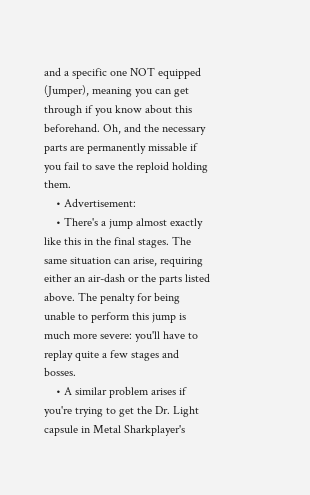and a specific one NOT equipped (Jumper), meaning you can get through if you know about this beforehand. Oh, and the necessary parts are permanently missable if you fail to save the reploid holding them.
    • Advertisement:
    • There's a jump almost exactly like this in the final stages. The same situation can arise, requiring either an air-dash or the parts listed above. The penalty for being unable to perform this jump is much more severe: you'll have to replay quite a few stages and bosses.
    • A similar problem arises if you're trying to get the Dr. Light capsule in Metal Sharkplayer's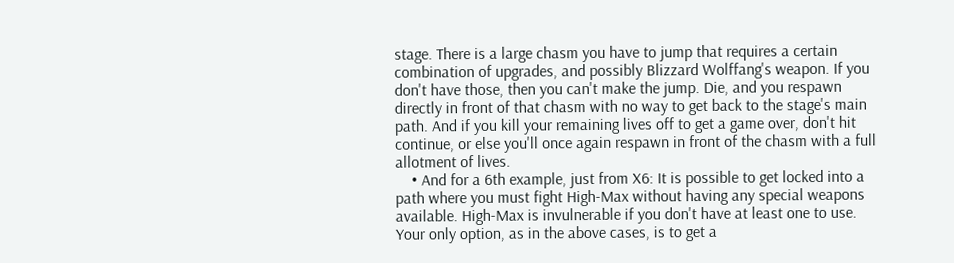stage. There is a large chasm you have to jump that requires a certain combination of upgrades, and possibly Blizzard Wolffang's weapon. If you don't have those, then you can't make the jump. Die, and you respawn directly in front of that chasm with no way to get back to the stage's main path. And if you kill your remaining lives off to get a game over, don't hit continue, or else you'll once again respawn in front of the chasm with a full allotment of lives.
    • And for a 6th example, just from X6: It is possible to get locked into a path where you must fight High-Max without having any special weapons available. High-Max is invulnerable if you don't have at least one to use. Your only option, as in the above cases, is to get a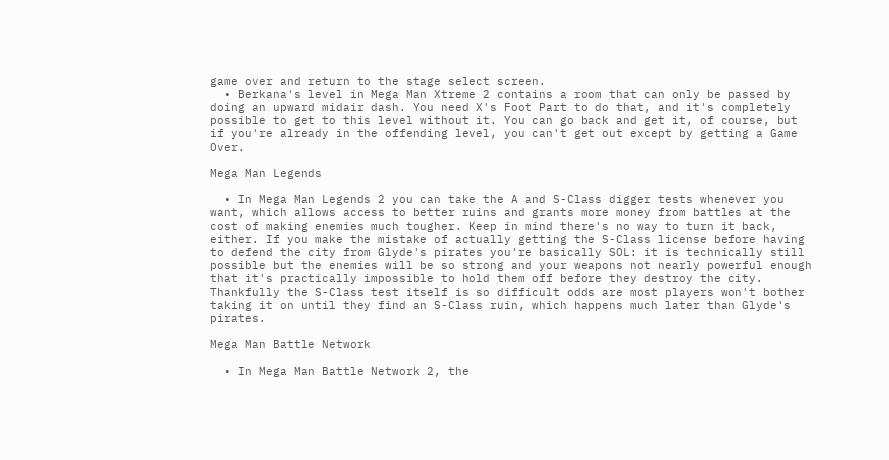game over and return to the stage select screen.
  • Berkana's level in Mega Man Xtreme 2 contains a room that can only be passed by doing an upward midair dash. You need X's Foot Part to do that, and it's completely possible to get to this level without it. You can go back and get it, of course, but if you're already in the offending level, you can't get out except by getting a Game Over.

Mega Man Legends

  • In Mega Man Legends 2 you can take the A and S-Class digger tests whenever you want, which allows access to better ruins and grants more money from battles at the cost of making enemies much tougher. Keep in mind there's no way to turn it back, either. If you make the mistake of actually getting the S-Class license before having to defend the city from Glyde's pirates you're basically SOL: it is technically still possible but the enemies will be so strong and your weapons not nearly powerful enough that it's practically impossible to hold them off before they destroy the city. Thankfully the S-Class test itself is so difficult odds are most players won't bother taking it on until they find an S-Class ruin, which happens much later than Glyde's pirates.

Mega Man Battle Network

  • In Mega Man Battle Network 2, the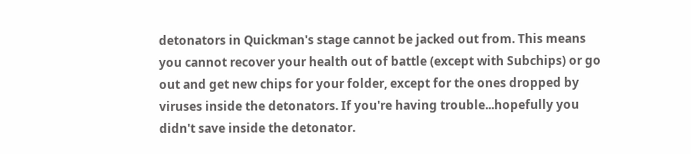detonators in Quickman's stage cannot be jacked out from. This means you cannot recover your health out of battle (except with Subchips) or go out and get new chips for your folder, except for the ones dropped by viruses inside the detonators. If you're having trouble...hopefully you didn't save inside the detonator.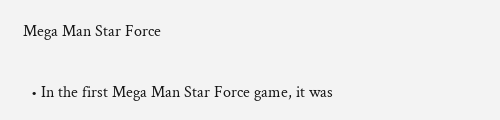Mega Man Star Force

  • In the first Mega Man Star Force game, it was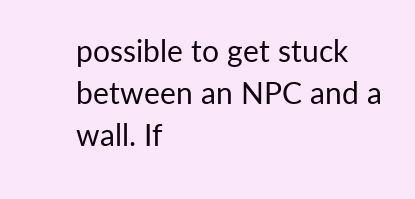possible to get stuck between an NPC and a wall. If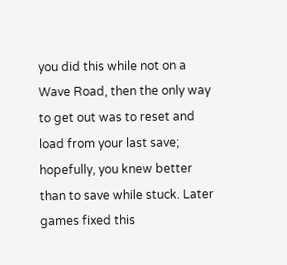you did this while not on a Wave Road, then the only way to get out was to reset and load from your last save; hopefully, you knew better than to save while stuck. Later games fixed this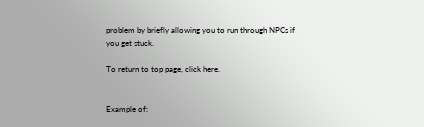problem by briefly allowing you to run through NPCs if you get stuck.

To return to top page, click here.


Example of: